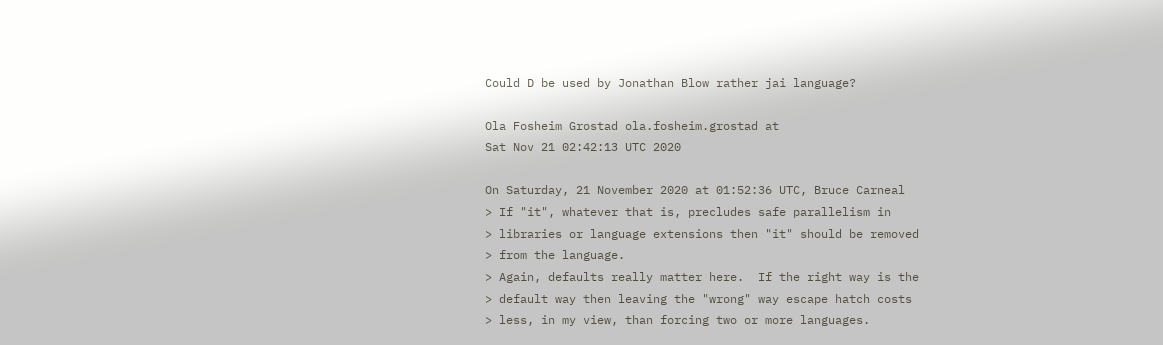Could D be used by Jonathan Blow rather jai language?

Ola Fosheim Grostad ola.fosheim.grostad at
Sat Nov 21 02:42:13 UTC 2020

On Saturday, 21 November 2020 at 01:52:36 UTC, Bruce Carneal
> If "it", whatever that is, precludes safe parallelism in
> libraries or language extensions then "it" should be removed
> from the language.
> Again, defaults really matter here.  If the right way is the
> default way then leaving the "wrong" way escape hatch costs
> less, in my view, than forcing two or more languages.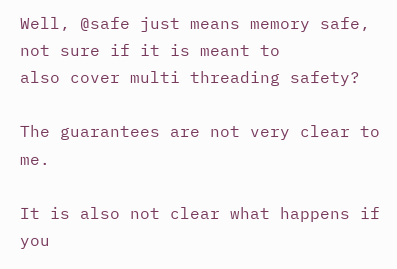Well, @safe just means memory safe, not sure if it is meant to
also cover multi threading safety?

The guarantees are not very clear to me.

It is also not clear what happens if you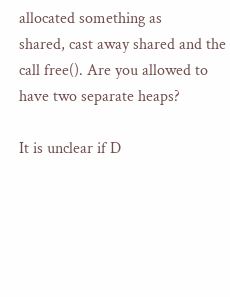allocated something as
shared, cast away shared and the call free(). Are you allowed to
have two separate heaps?

It is unclear if D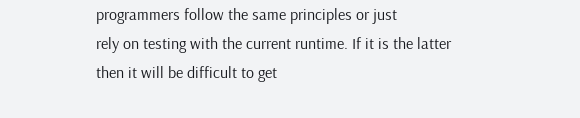programmers follow the same principles or just
rely on testing with the current runtime. If it is the latter
then it will be difficult to get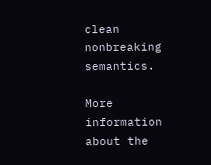clean nonbreaking  semantics.

More information about the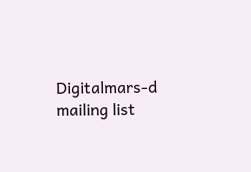Digitalmars-d mailing list